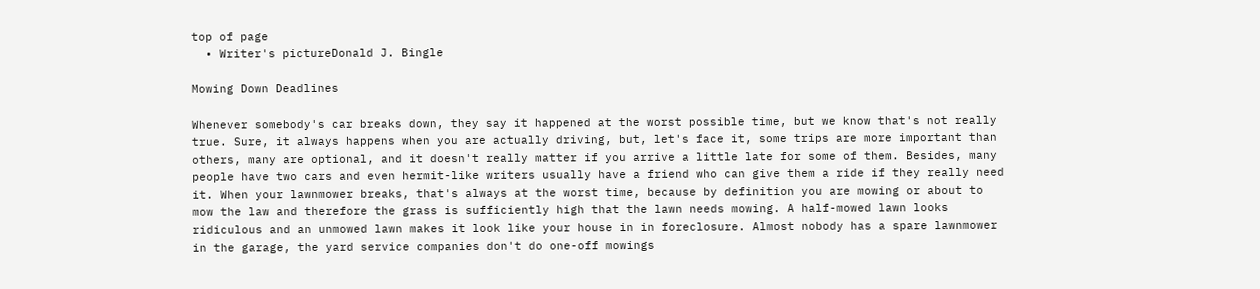top of page
  • Writer's pictureDonald J. Bingle

Mowing Down Deadlines

Whenever somebody's car breaks down, they say it happened at the worst possible time, but we know that's not really true. Sure, it always happens when you are actually driving, but, let's face it, some trips are more important than others, many are optional, and it doesn't really matter if you arrive a little late for some of them. Besides, many people have two cars and even hermit-like writers usually have a friend who can give them a ride if they really need it. When your lawnmower breaks, that's always at the worst time, because by definition you are mowing or about to mow the law and therefore the grass is sufficiently high that the lawn needs mowing. A half-mowed lawn looks ridiculous and an unmowed lawn makes it look like your house in in foreclosure. Almost nobody has a spare lawnmower in the garage, the yard service companies don't do one-off mowings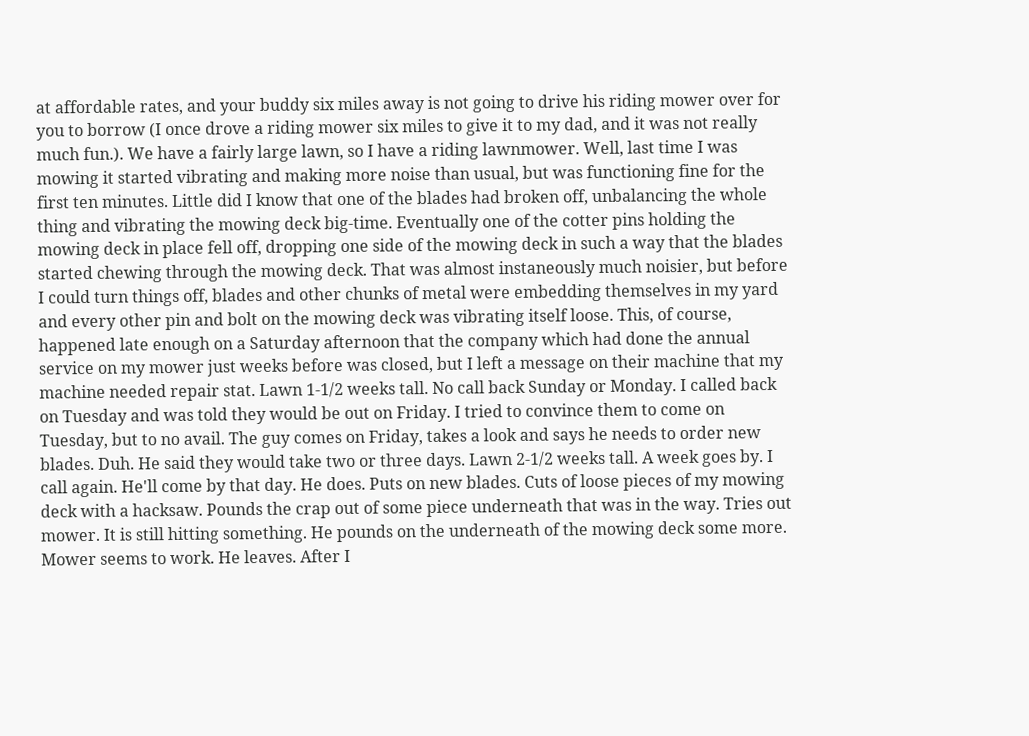at affordable rates, and your buddy six miles away is not going to drive his riding mower over for you to borrow (I once drove a riding mower six miles to give it to my dad, and it was not really much fun.). We have a fairly large lawn, so I have a riding lawnmower. Well, last time I was mowing it started vibrating and making more noise than usual, but was functioning fine for the first ten minutes. Little did I know that one of the blades had broken off, unbalancing the whole thing and vibrating the mowing deck big-time. Eventually one of the cotter pins holding the mowing deck in place fell off, dropping one side of the mowing deck in such a way that the blades started chewing through the mowing deck. That was almost instaneously much noisier, but before I could turn things off, blades and other chunks of metal were embedding themselves in my yard and every other pin and bolt on the mowing deck was vibrating itself loose. This, of course, happened late enough on a Saturday afternoon that the company which had done the annual service on my mower just weeks before was closed, but I left a message on their machine that my machine needed repair stat. Lawn 1-1/2 weeks tall. No call back Sunday or Monday. I called back on Tuesday and was told they would be out on Friday. I tried to convince them to come on Tuesday, but to no avail. The guy comes on Friday, takes a look and says he needs to order new blades. Duh. He said they would take two or three days. Lawn 2-1/2 weeks tall. A week goes by. I call again. He'll come by that day. He does. Puts on new blades. Cuts of loose pieces of my mowing deck with a hacksaw. Pounds the crap out of some piece underneath that was in the way. Tries out mower. It is still hitting something. He pounds on the underneath of the mowing deck some more. Mower seems to work. He leaves. After I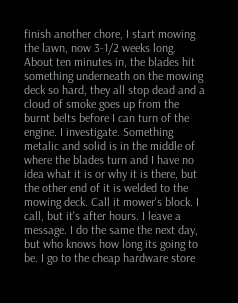finish another chore, I start mowing the lawn, now 3-1/2 weeks long. About ten minutes in, the blades hit something underneath on the mowing deck so hard, they all stop dead and a cloud of smoke goes up from the burnt belts before I can turn of the engine. I investigate. Something metalic and solid is in the middle of where the blades turn and I have no idea what it is or why it is there, but the other end of it is welded to the mowing deck. Call it mower's block. I call, but it's after hours. I leave a message. I do the same the next day, but who knows how long its going to be. I go to the cheap hardware store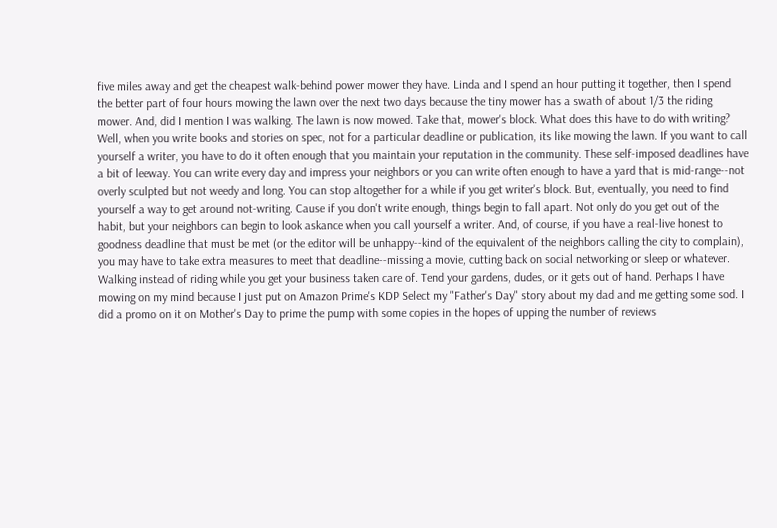five miles away and get the cheapest walk-behind power mower they have. Linda and I spend an hour putting it together, then I spend the better part of four hours mowing the lawn over the next two days because the tiny mower has a swath of about 1/3 the riding mower. And, did I mention I was walking. The lawn is now mowed. Take that, mower's block. What does this have to do with writing? Well, when you write books and stories on spec, not for a particular deadline or publication, its like mowing the lawn. If you want to call yourself a writer, you have to do it often enough that you maintain your reputation in the community. These self-imposed deadlines have a bit of leeway. You can write every day and impress your neighbors or you can write often enough to have a yard that is mid-range--not overly sculpted but not weedy and long. You can stop altogether for a while if you get writer's block. But, eventually, you need to find yourself a way to get around not-writing. Cause if you don't write enough, things begin to fall apart. Not only do you get out of the habit, but your neighbors can begin to look askance when you call yourself a writer. And, of course, if you have a real-live honest to goodness deadline that must be met (or the editor will be unhappy--kind of the equivalent of the neighbors calling the city to complain), you may have to take extra measures to meet that deadline--missing a movie, cutting back on social networking or sleep or whatever. Walking instead of riding while you get your business taken care of. Tend your gardens, dudes, or it gets out of hand. Perhaps I have mowing on my mind because I just put on Amazon Prime's KDP Select my "Father's Day" story about my dad and me getting some sod. I did a promo on it on Mother's Day to prime the pump with some copies in the hopes of upping the number of reviews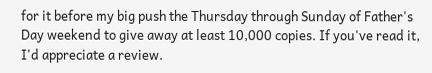for it before my big push the Thursday through Sunday of Father's Day weekend to give away at least 10,000 copies. If you've read it, I'd appreciate a review.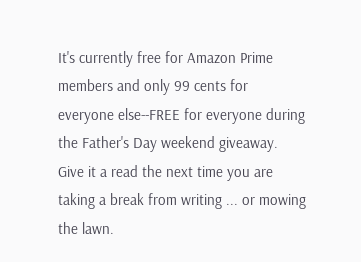It's currently free for Amazon Prime members and only 99 cents for everyone else--FREE for everyone during the Father's Day weekend giveaway. Give it a read the next time you are taking a break from writing ... or mowing the lawn.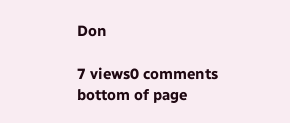Don

7 views0 comments
bottom of page